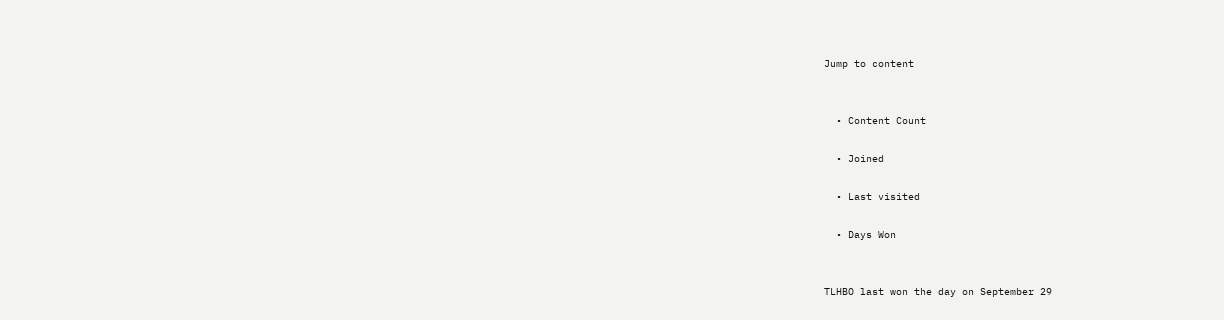Jump to content


  • Content Count

  • Joined

  • Last visited

  • Days Won


TLHBO last won the day on September 29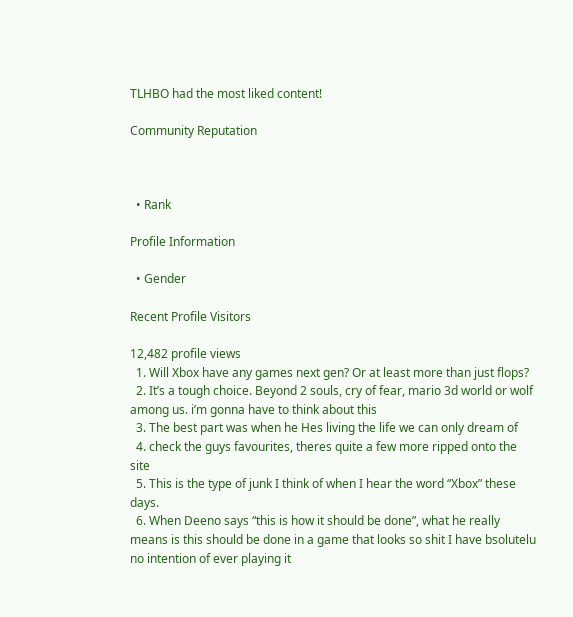TLHBO had the most liked content!

Community Reputation



  • Rank

Profile Information

  • Gender

Recent Profile Visitors

12,482 profile views
  1. Will Xbox have any games next gen? Or at least more than just flops?
  2. It’s a tough choice. Beyond 2 souls, cry of fear, mario 3d world or wolf among us. i’m gonna have to think about this
  3. The best part was when he Hes living the life we can only dream of
  4. check the guys favourites, theres quite a few more ripped onto the site
  5. This is the type of junk I think of when I hear the word “Xbox” these days.
  6. When Deeno says “this is how it should be done”, what he really means is this should be done in a game that looks so shit I have bsolutelu no intention of ever playing it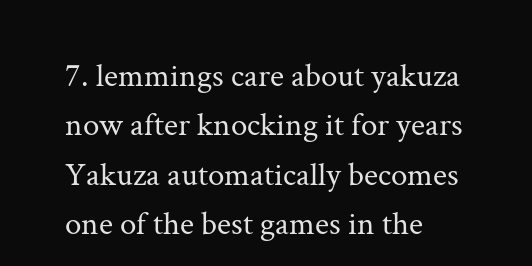7. lemmings care about yakuza now after knocking it for years Yakuza automatically becomes one of the best games in the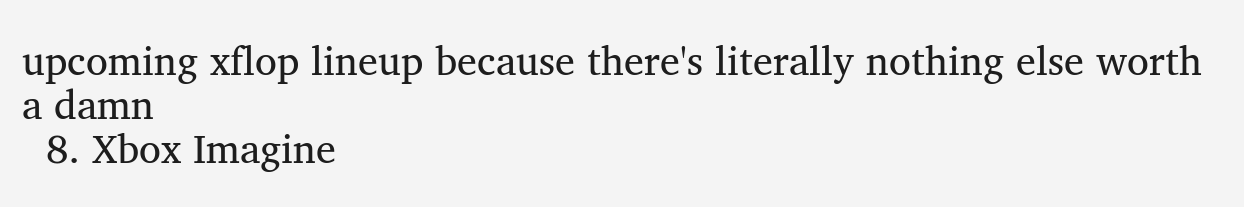upcoming xflop lineup because there's literally nothing else worth a damn
  8. Xbox Imagine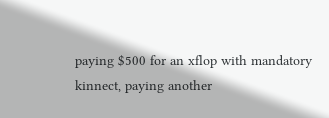paying $500 for an xflop with mandatory kinnect, paying another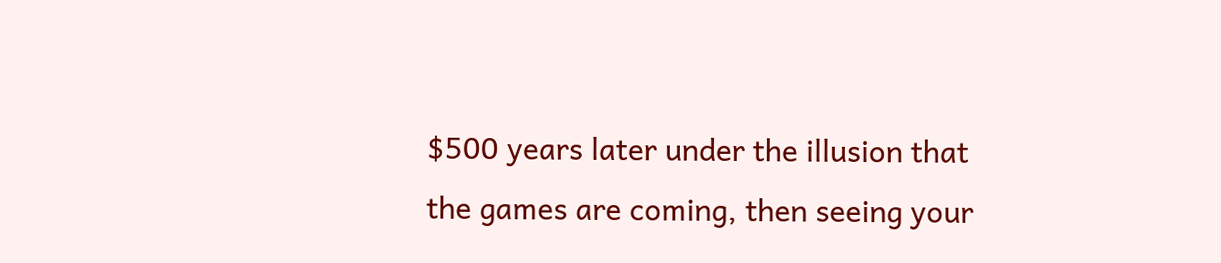$500 years later under the illusion that the games are coming, then seeing your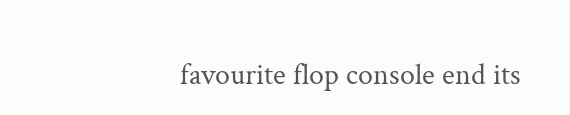favourite flop console end its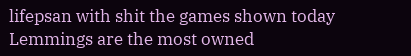lifepsan with shit the games shown today Lemmings are the most owned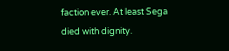faction ever. At least Sega died with dignity.